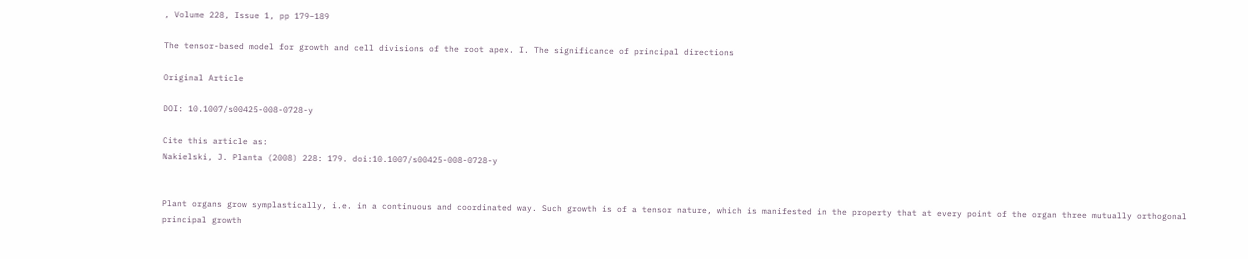, Volume 228, Issue 1, pp 179–189

The tensor-based model for growth and cell divisions of the root apex. I. The significance of principal directions

Original Article

DOI: 10.1007/s00425-008-0728-y

Cite this article as:
Nakielski, J. Planta (2008) 228: 179. doi:10.1007/s00425-008-0728-y


Plant organs grow symplastically, i.e. in a continuous and coordinated way. Such growth is of a tensor nature, which is manifested in the property that at every point of the organ three mutually orthogonal principal growth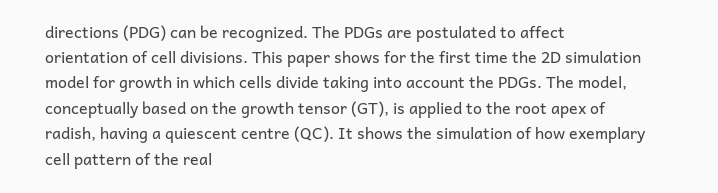directions (PDG) can be recognized. The PDGs are postulated to affect orientation of cell divisions. This paper shows for the first time the 2D simulation model for growth in which cells divide taking into account the PDGs. The model, conceptually based on the growth tensor (GT), is applied to the root apex of radish, having a quiescent centre (QC). It shows the simulation of how exemplary cell pattern of the real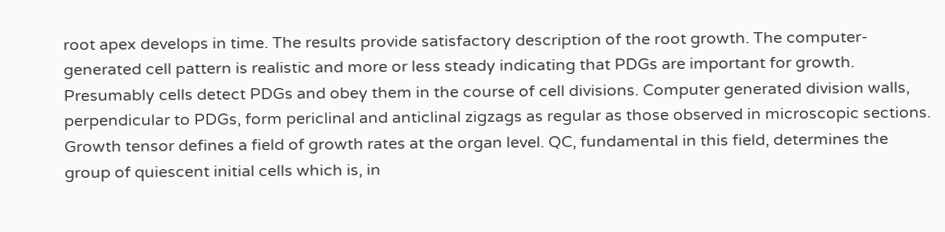root apex develops in time. The results provide satisfactory description of the root growth. The computer-generated cell pattern is realistic and more or less steady indicating that PDGs are important for growth. Presumably cells detect PDGs and obey them in the course of cell divisions. Computer generated division walls, perpendicular to PDGs, form periclinal and anticlinal zigzags as regular as those observed in microscopic sections. Growth tensor defines a field of growth rates at the organ level. QC, fundamental in this field, determines the group of quiescent initial cells which is, in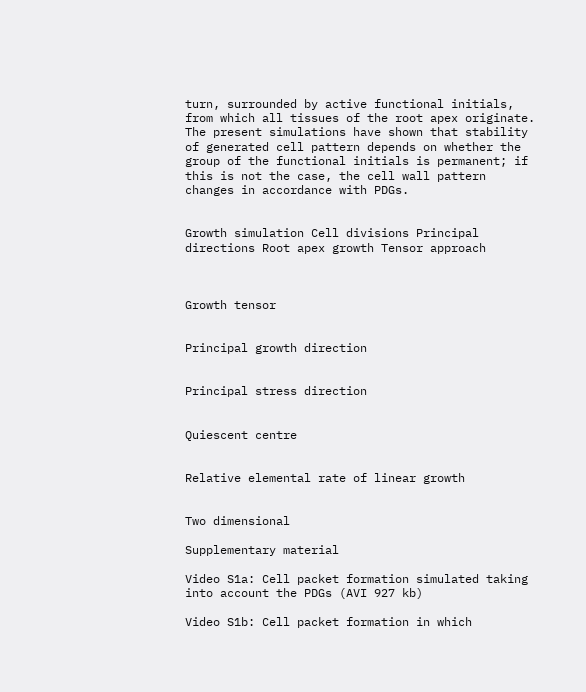turn, surrounded by active functional initials, from which all tissues of the root apex originate. The present simulations have shown that stability of generated cell pattern depends on whether the group of the functional initials is permanent; if this is not the case, the cell wall pattern changes in accordance with PDGs.


Growth simulation Cell divisions Principal directions Root apex growth Tensor approach



Growth tensor


Principal growth direction


Principal stress direction


Quiescent centre


Relative elemental rate of linear growth


Two dimensional

Supplementary material

Video S1a: Cell packet formation simulated taking into account the PDGs (AVI 927 kb)

Video S1b: Cell packet formation in which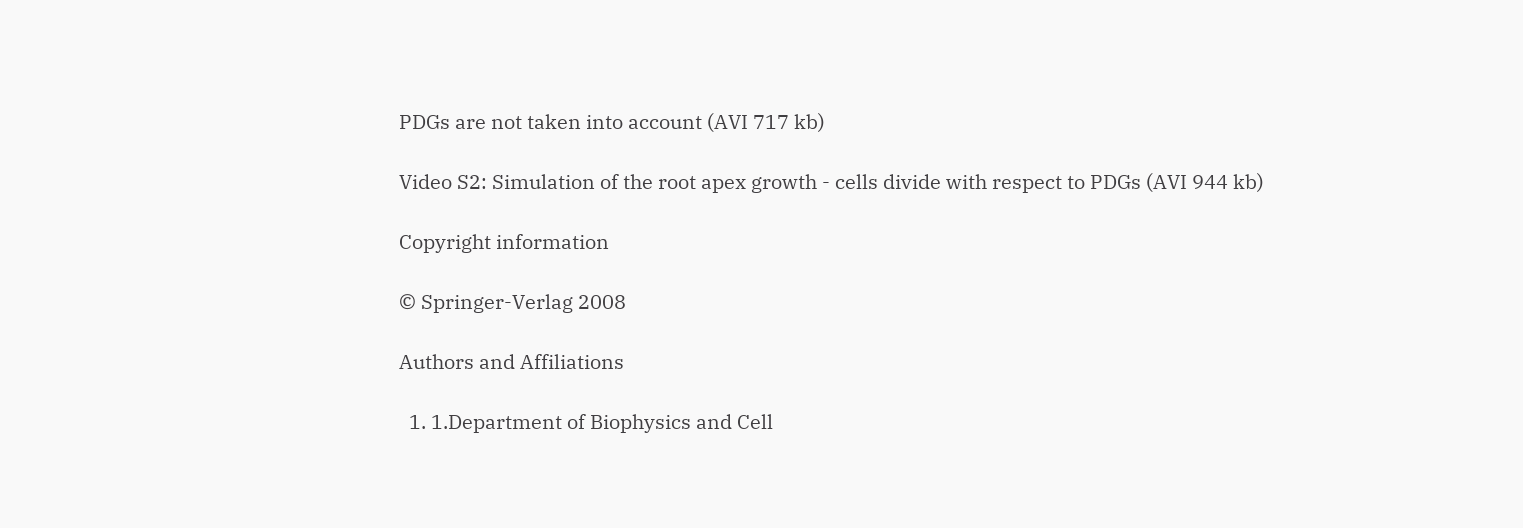PDGs are not taken into account (AVI 717 kb)

Video S2: Simulation of the root apex growth - cells divide with respect to PDGs (AVI 944 kb)

Copyright information

© Springer-Verlag 2008

Authors and Affiliations

  1. 1.Department of Biophysics and Cell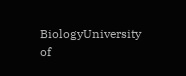BiologyUniversity of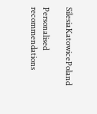SilesiaKatowicePoland

Personalised recommendations